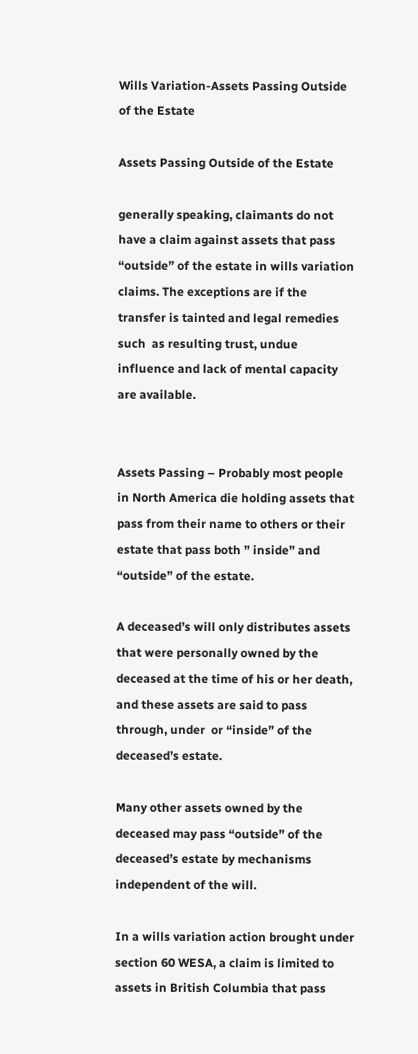Wills Variation-Assets Passing Outside of the Estate

Assets Passing Outside of the Estate

generally speaking, claimants do not have a claim against assets that pass “outside” of the estate in wills variation claims. The exceptions are if the transfer is tainted and legal remedies such  as resulting trust, undue influence and lack of mental capacity are available.


Assets Passing – Probably most people in North America die holding assets that pass from their name to others or their estate that pass both ” inside” and “outside” of the estate.

A deceased’s will only distributes assets that were personally owned by the deceased at the time of his or her death, and these assets are said to pass through, under  or “inside” of the deceased’s estate.

Many other assets owned by the deceased may pass “outside” of the deceased’s estate by mechanisms independent of the will.

In a wills variation action brought under section 60 WESA, a claim is limited to assets in British Columbia that pass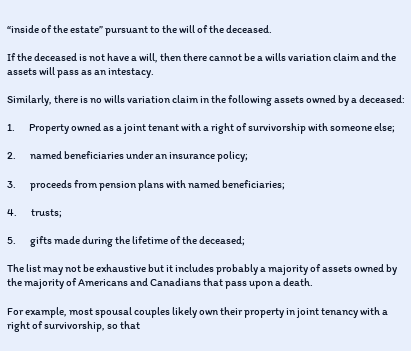“inside of the estate” pursuant to the will of the deceased.

If the deceased is not have a will, then there cannot be a wills variation claim and the assets will pass as an intestacy.

Similarly, there is no wills variation claim in the following assets owned by a deceased:

1.       Property owned as a joint tenant with a right of survivorship with someone else;

2.       named beneficiaries under an insurance policy;

3.       proceeds from pension plans with named beneficiaries;

4.       trusts;

5.       gifts made during the lifetime of the deceased;

The list may not be exhaustive but it includes probably a majority of assets owned by the majority of Americans and Canadians that pass upon a death.

For example, most spousal couples likely own their property in joint tenancy with a right of survivorship, so that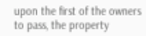upon the first of the owners to pass, the property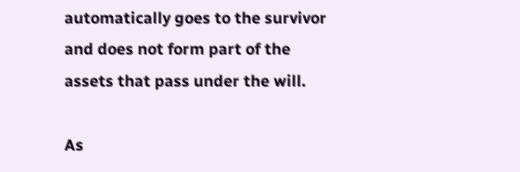automatically goes to the survivor and does not form part of the assets that pass under the will.

As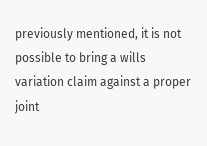previously mentioned, it is not possible to bring a wills variation claim against a proper joint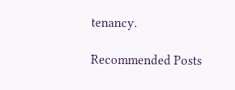tenancy.

Recommended Posts